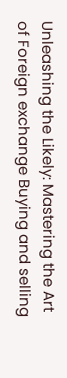Unleashing the Likely: Mastering the Art of Foreign exchange Buying and selling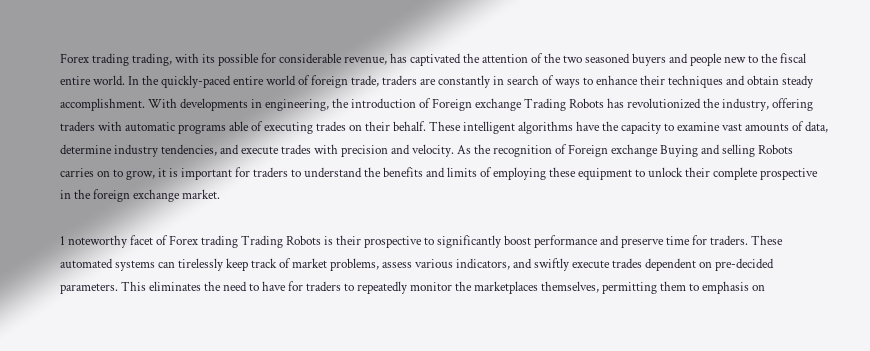Forex trading trading, with its possible for considerable revenue, has captivated the attention of the two seasoned buyers and people new to the fiscal entire world. In the quickly-paced entire world of foreign trade, traders are constantly in search of ways to enhance their techniques and obtain steady accomplishment. With developments in engineering, the introduction of Foreign exchange Trading Robots has revolutionized the industry, offering traders with automatic programs able of executing trades on their behalf. These intelligent algorithms have the capacity to examine vast amounts of data, determine industry tendencies, and execute trades with precision and velocity. As the recognition of Foreign exchange Buying and selling Robots carries on to grow, it is important for traders to understand the benefits and limits of employing these equipment to unlock their complete prospective in the foreign exchange market.

1 noteworthy facet of Forex trading Trading Robots is their prospective to significantly boost performance and preserve time for traders. These automated systems can tirelessly keep track of market problems, assess various indicators, and swiftly execute trades dependent on pre-decided parameters. This eliminates the need to have for traders to repeatedly monitor the marketplaces themselves, permitting them to emphasis on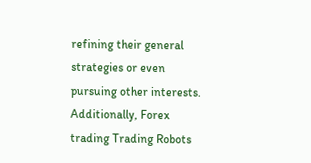refining their general strategies or even pursuing other interests. Additionally, Forex trading Trading Robots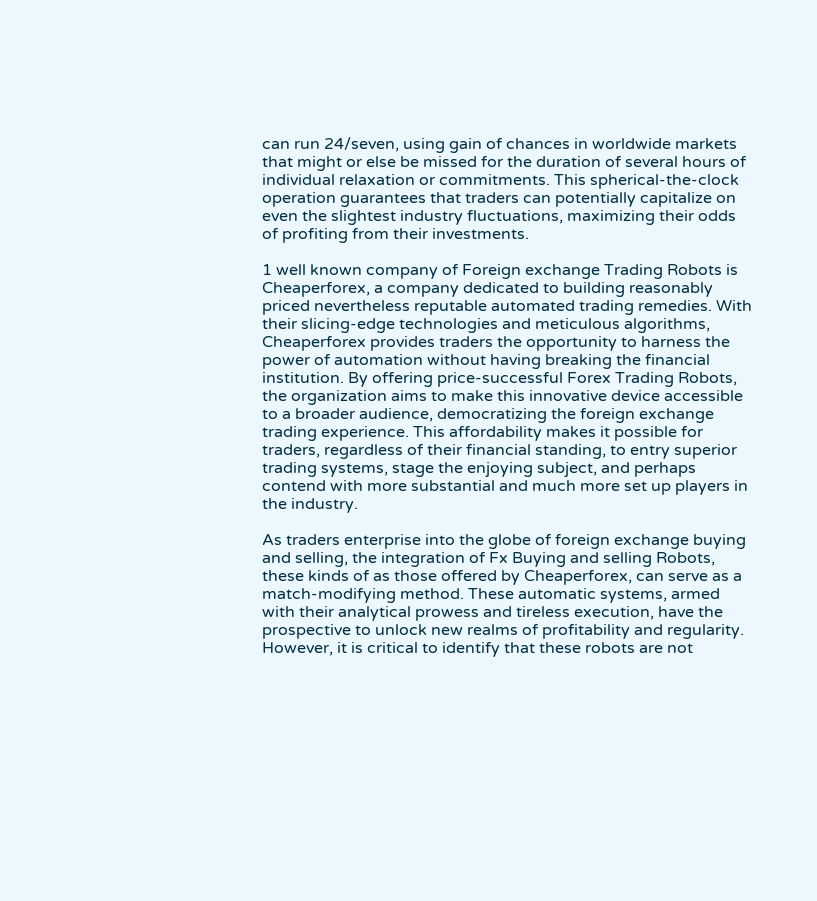can run 24/seven, using gain of chances in worldwide markets that might or else be missed for the duration of several hours of individual relaxation or commitments. This spherical-the-clock operation guarantees that traders can potentially capitalize on even the slightest industry fluctuations, maximizing their odds of profiting from their investments.

1 well known company of Foreign exchange Trading Robots is Cheaperforex, a company dedicated to building reasonably priced nevertheless reputable automated trading remedies. With their slicing-edge technologies and meticulous algorithms, Cheaperforex provides traders the opportunity to harness the power of automation without having breaking the financial institution. By offering price-successful Forex Trading Robots, the organization aims to make this innovative device accessible to a broader audience, democratizing the foreign exchange trading experience. This affordability makes it possible for traders, regardless of their financial standing, to entry superior trading systems, stage the enjoying subject, and perhaps contend with more substantial and much more set up players in the industry.

As traders enterprise into the globe of foreign exchange buying and selling, the integration of Fx Buying and selling Robots, these kinds of as those offered by Cheaperforex, can serve as a match-modifying method. These automatic systems, armed with their analytical prowess and tireless execution, have the prospective to unlock new realms of profitability and regularity. However, it is critical to identify that these robots are not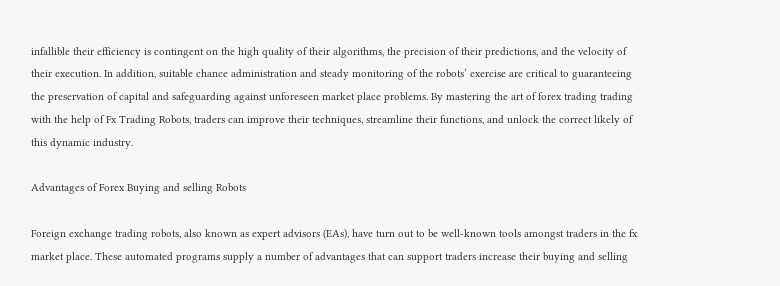infallible their efficiency is contingent on the high quality of their algorithms, the precision of their predictions, and the velocity of their execution. In addition, suitable chance administration and steady monitoring of the robots’ exercise are critical to guaranteeing the preservation of capital and safeguarding against unforeseen market place problems. By mastering the art of forex trading trading with the help of Fx Trading Robots, traders can improve their techniques, streamline their functions, and unlock the correct likely of this dynamic industry.

Advantages of Forex Buying and selling Robots

Foreign exchange trading robots, also known as expert advisors (EAs), have turn out to be well-known tools amongst traders in the fx market place. These automated programs supply a number of advantages that can support traders increase their buying and selling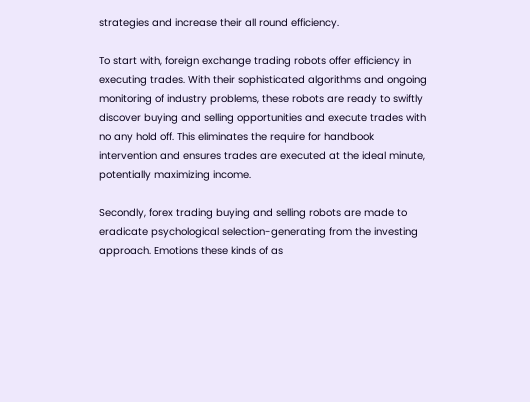strategies and increase their all round efficiency.

To start with, foreign exchange trading robots offer efficiency in executing trades. With their sophisticated algorithms and ongoing monitoring of industry problems, these robots are ready to swiftly discover buying and selling opportunities and execute trades with no any hold off. This eliminates the require for handbook intervention and ensures trades are executed at the ideal minute, potentially maximizing income.

Secondly, forex trading buying and selling robots are made to eradicate psychological selection-generating from the investing approach. Emotions these kinds of as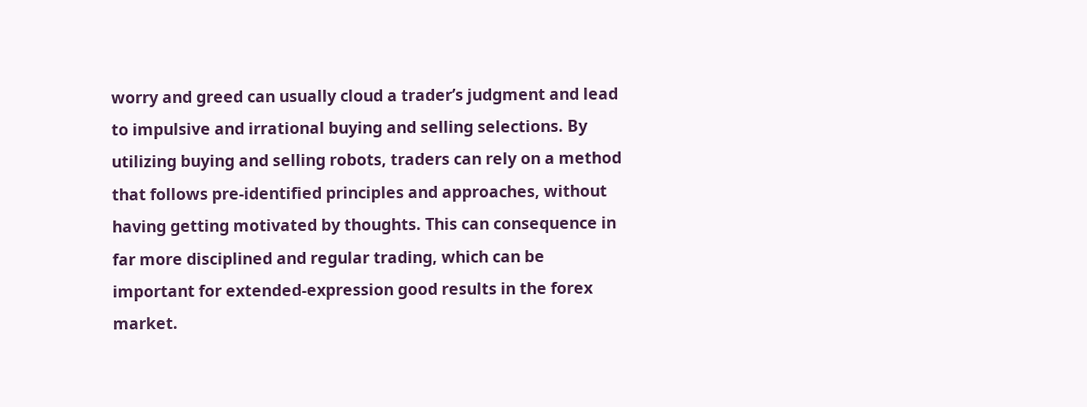worry and greed can usually cloud a trader’s judgment and lead to impulsive and irrational buying and selling selections. By utilizing buying and selling robots, traders can rely on a method that follows pre-identified principles and approaches, without having getting motivated by thoughts. This can consequence in far more disciplined and regular trading, which can be important for extended-expression good results in the forex market.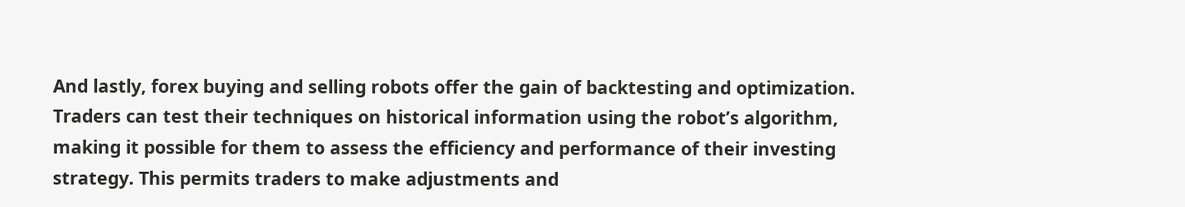And lastly, forex buying and selling robots offer the gain of backtesting and optimization. Traders can test their techniques on historical information using the robot’s algorithm, making it possible for them to assess the efficiency and performance of their investing strategy. This permits traders to make adjustments and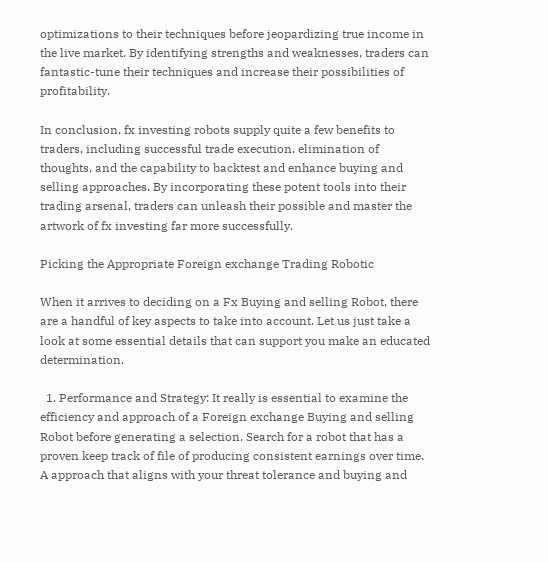optimizations to their techniques before jeopardizing true income in the live market. By identifying strengths and weaknesses, traders can fantastic-tune their techniques and increase their possibilities of profitability.

In conclusion, fx investing robots supply quite a few benefits to traders, including successful trade execution, elimination of thoughts, and the capability to backtest and enhance buying and selling approaches. By incorporating these potent tools into their trading arsenal, traders can unleash their possible and master the artwork of fx investing far more successfully.

Picking the Appropriate Foreign exchange Trading Robotic

When it arrives to deciding on a Fx Buying and selling Robot, there are a handful of key aspects to take into account. Let us just take a look at some essential details that can support you make an educated determination.

  1. Performance and Strategy: It really is essential to examine the efficiency and approach of a Foreign exchange Buying and selling Robot before generating a selection. Search for a robot that has a proven keep track of file of producing consistent earnings over time. A approach that aligns with your threat tolerance and buying and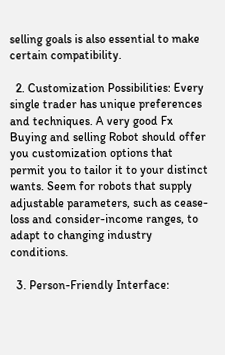selling goals is also essential to make certain compatibility.

  2. Customization Possibilities: Every single trader has unique preferences and techniques. A very good Fx Buying and selling Robot should offer you customization options that permit you to tailor it to your distinct wants. Seem for robots that supply adjustable parameters, such as cease-loss and consider-income ranges, to adapt to changing industry conditions.

  3. Person-Friendly Interface: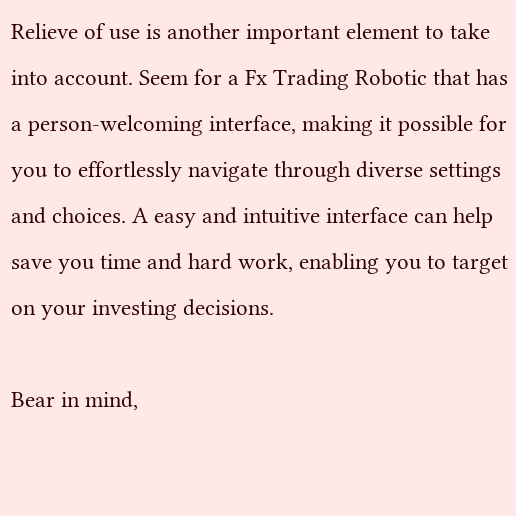Relieve of use is another important element to take into account. Seem for a Fx Trading Robotic that has a person-welcoming interface, making it possible for you to effortlessly navigate through diverse settings and choices. A easy and intuitive interface can help save you time and hard work, enabling you to target on your investing decisions.

Bear in mind,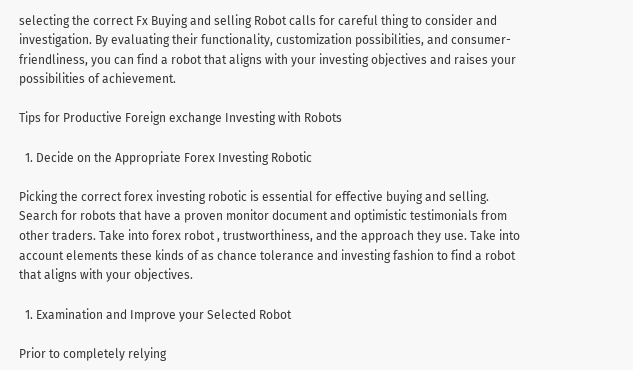selecting the correct Fx Buying and selling Robot calls for careful thing to consider and investigation. By evaluating their functionality, customization possibilities, and consumer-friendliness, you can find a robot that aligns with your investing objectives and raises your possibilities of achievement.

Tips for Productive Foreign exchange Investing with Robots

  1. Decide on the Appropriate Forex Investing Robotic

Picking the correct forex investing robotic is essential for effective buying and selling. Search for robots that have a proven monitor document and optimistic testimonials from other traders. Take into forex robot , trustworthiness, and the approach they use. Take into account elements these kinds of as chance tolerance and investing fashion to find a robot that aligns with your objectives.

  1. Examination and Improve your Selected Robot

Prior to completely relying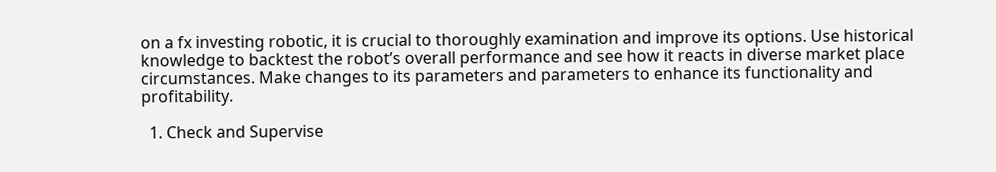on a fx investing robotic, it is crucial to thoroughly examination and improve its options. Use historical knowledge to backtest the robot’s overall performance and see how it reacts in diverse market place circumstances. Make changes to its parameters and parameters to enhance its functionality and profitability.

  1. Check and Supervise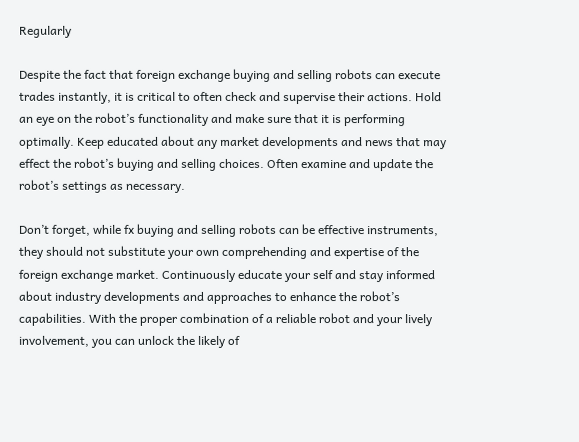Regularly

Despite the fact that foreign exchange buying and selling robots can execute trades instantly, it is critical to often check and supervise their actions. Hold an eye on the robot’s functionality and make sure that it is performing optimally. Keep educated about any market developments and news that may effect the robot’s buying and selling choices. Often examine and update the robot’s settings as necessary.

Don’t forget, while fx buying and selling robots can be effective instruments, they should not substitute your own comprehending and expertise of the foreign exchange market. Continuously educate your self and stay informed about industry developments and approaches to enhance the robot’s capabilities. With the proper combination of a reliable robot and your lively involvement, you can unlock the likely of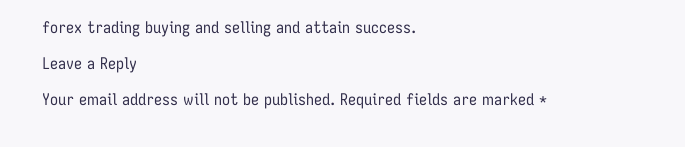forex trading buying and selling and attain success.

Leave a Reply

Your email address will not be published. Required fields are marked *